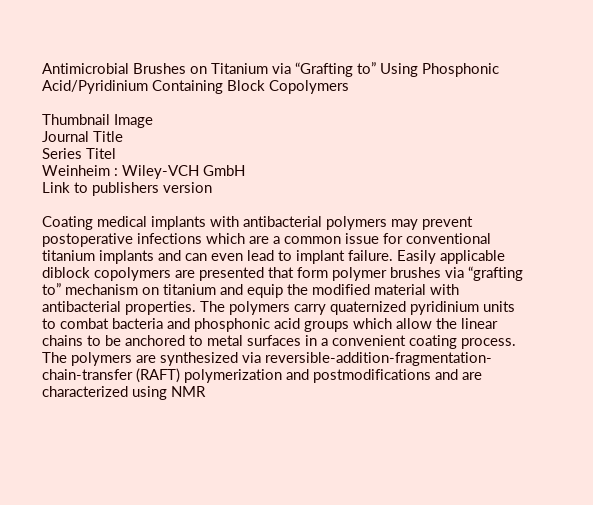Antimicrobial Brushes on Titanium via “Grafting to” Using Phosphonic Acid/Pyridinium Containing Block Copolymers

Thumbnail Image
Journal Title
Series Titel
Weinheim : Wiley-VCH GmbH
Link to publishers version

Coating medical implants with antibacterial polymers may prevent postoperative infections which are a common issue for conventional titanium implants and can even lead to implant failure. Easily applicable diblock copolymers are presented that form polymer brushes via “grafting to” mechanism on titanium and equip the modified material with antibacterial properties. The polymers carry quaternized pyridinium units to combat bacteria and phosphonic acid groups which allow the linear chains to be anchored to metal surfaces in a convenient coating process. The polymers are synthesized via reversible-addition-fragmentation-chain-transfer (RAFT) polymerization and postmodifications and are characterized using NMR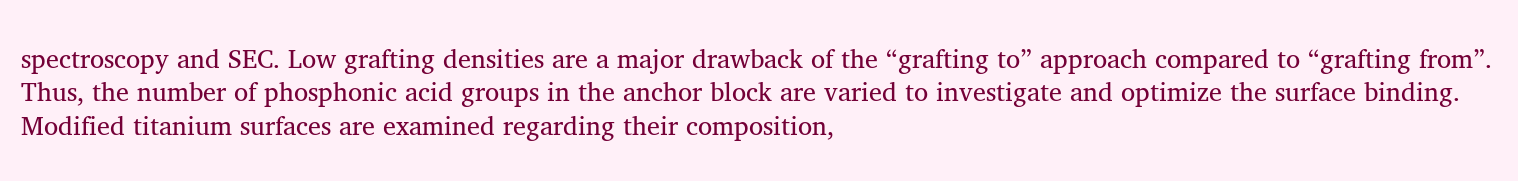spectroscopy and SEC. Low grafting densities are a major drawback of the “grafting to” approach compared to “grafting from”. Thus, the number of phosphonic acid groups in the anchor block are varied to investigate and optimize the surface binding. Modified titanium surfaces are examined regarding their composition,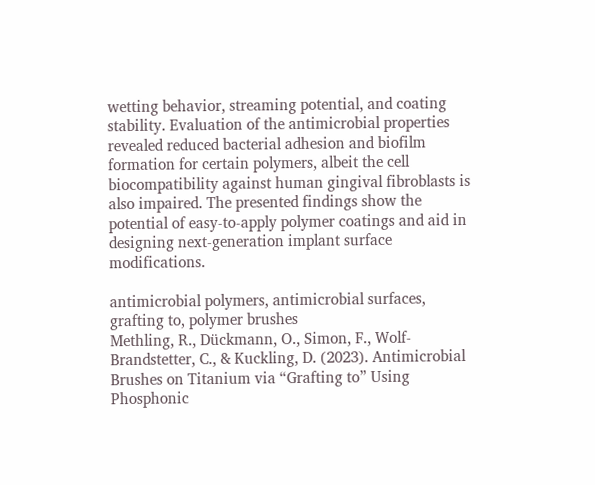wetting behavior, streaming potential, and coating stability. Evaluation of the antimicrobial properties revealed reduced bacterial adhesion and biofilm formation for certain polymers, albeit the cell biocompatibility against human gingival fibroblasts is also impaired. The presented findings show the potential of easy-to-apply polymer coatings and aid in designing next-generation implant surface modifications.

antimicrobial polymers, antimicrobial surfaces, grafting to, polymer brushes
Methling, R., Dückmann, O., Simon, F., Wolf‐Brandstetter, C., & Kuckling, D. (2023). Antimicrobial Brushes on Titanium via “Grafting to” Using Phosphonic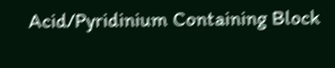Acid/Pyridinium Containing Block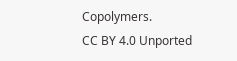Copolymers.
CC BY 4.0 Unported